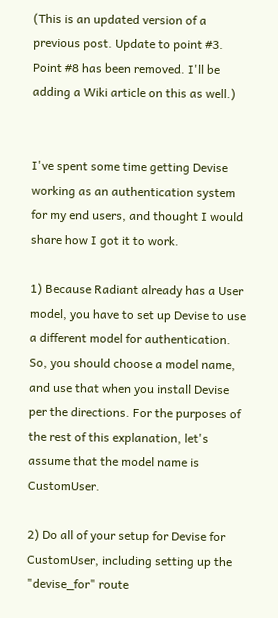(This is an updated version of a previous post. Update to point #3. Point #8 has been removed. I'll be adding a Wiki article on this as well.)


I've spent some time getting Devise working as an authentication system for my end users, and thought I would share how I got it to work.

1) Because Radiant already has a User model, you have to set up Devise to use a different model for authentication. So, you should choose a model name, and use that when you install Devise per the directions. For the purposes of the rest of this explanation, let's assume that the model name is CustomUser.

2) Do all of your setup for Devise for CustomUser, including setting up the "devise_for" route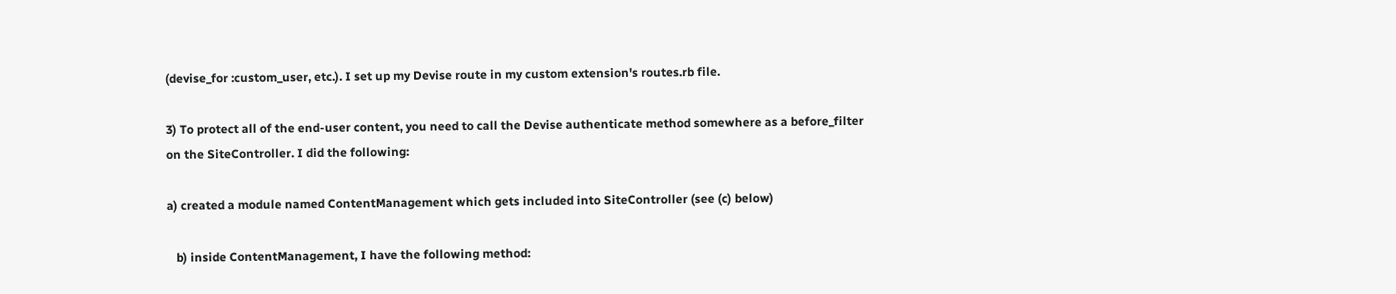(devise_for :custom_user, etc.). I set up my Devise route in my custom extension's routes.rb file.

3) To protect all of the end-user content, you need to call the Devise authenticate method somewhere as a before_filter on the SiteController. I did the following:

a) created a module named ContentManagement which gets included into SiteController (see (c) below)

   b) inside ContentManagement, I have the following method: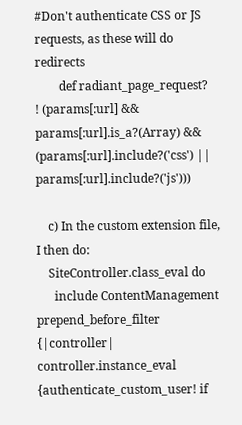#Don't authenticate CSS or JS requests, as these will do redirects
        def radiant_page_request?
! (params[:url] && params[:url].is_a?(Array) && (params[:url].include?('css') || params[:url].include?('js')))

    c) In the custom extension file, I then do:
    SiteController.class_eval do
      include ContentManagement
prepend_before_filter {|controller| controller.instance_eval {authenticate_custom_user! if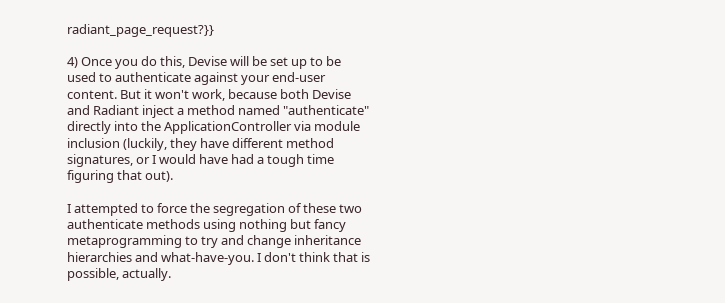radiant_page_request?}}

4) Once you do this, Devise will be set up to be used to authenticate against your end-user content. But it won't work, because both Devise and Radiant inject a method named "authenticate" directly into the ApplicationController via module inclusion (luckily, they have different method signatures, or I would have had a tough time figuring that out).

I attempted to force the segregation of these two authenticate methods using nothing but fancy metaprogramming to try and change inheritance hierarchies and what-have-you. I don't think that is possible, actually.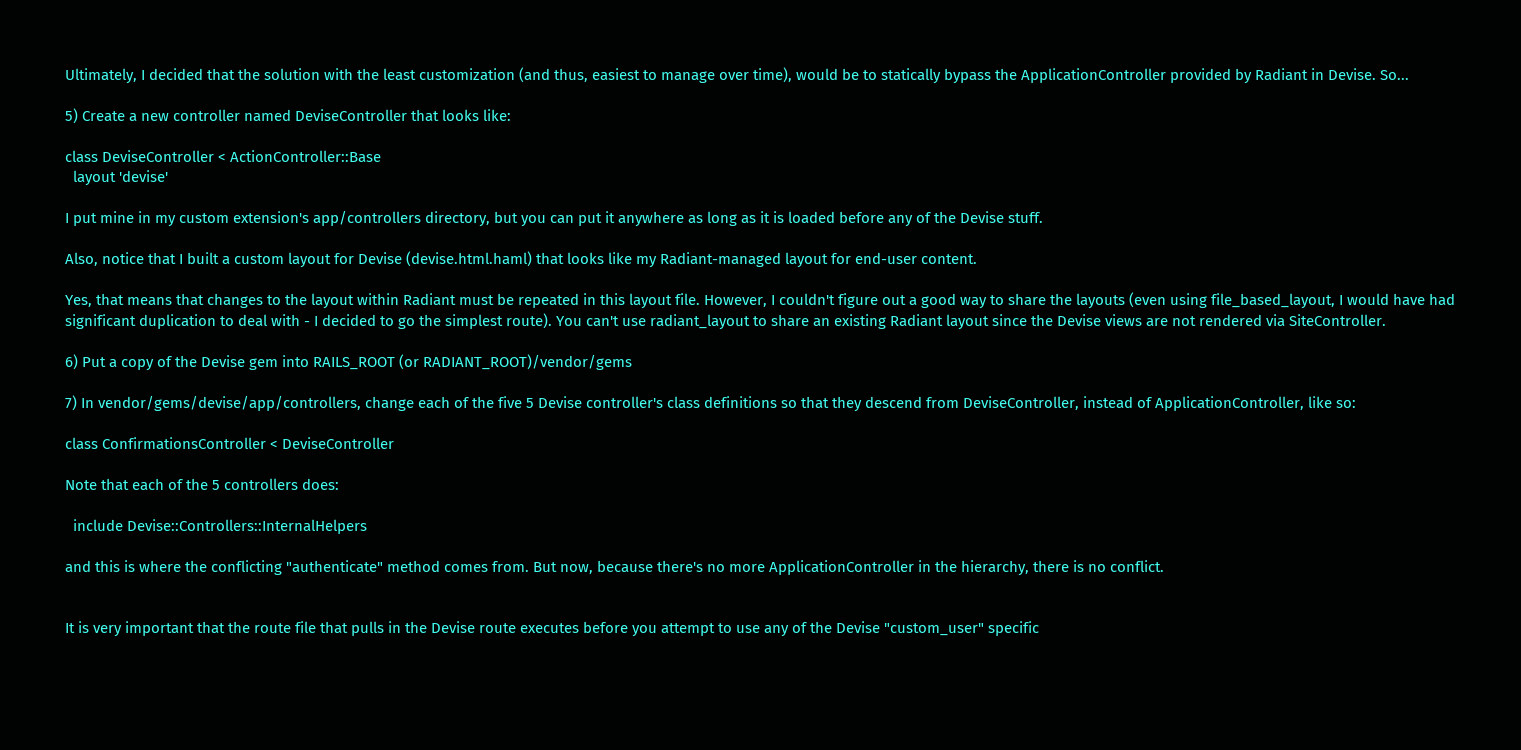Ultimately, I decided that the solution with the least customization (and thus, easiest to manage over time), would be to statically bypass the ApplicationController provided by Radiant in Devise. So...

5) Create a new controller named DeviseController that looks like:

class DeviseController < ActionController::Base
  layout 'devise'

I put mine in my custom extension's app/controllers directory, but you can put it anywhere as long as it is loaded before any of the Devise stuff.

Also, notice that I built a custom layout for Devise (devise.html.haml) that looks like my Radiant-managed layout for end-user content.

Yes, that means that changes to the layout within Radiant must be repeated in this layout file. However, I couldn't figure out a good way to share the layouts (even using file_based_layout, I would have had significant duplication to deal with - I decided to go the simplest route). You can't use radiant_layout to share an existing Radiant layout since the Devise views are not rendered via SiteController.

6) Put a copy of the Devise gem into RAILS_ROOT (or RADIANT_ROOT)/vendor/gems

7) In vendor/gems/devise/app/controllers, change each of the five 5 Devise controller's class definitions so that they descend from DeviseController, instead of ApplicationController, like so:

class ConfirmationsController < DeviseController

Note that each of the 5 controllers does:

  include Devise::Controllers::InternalHelpers

and this is where the conflicting "authenticate" method comes from. But now, because there's no more ApplicationController in the hierarchy, there is no conflict.


It is very important that the route file that pulls in the Devise route executes before you attempt to use any of the Devise "custom_user" specific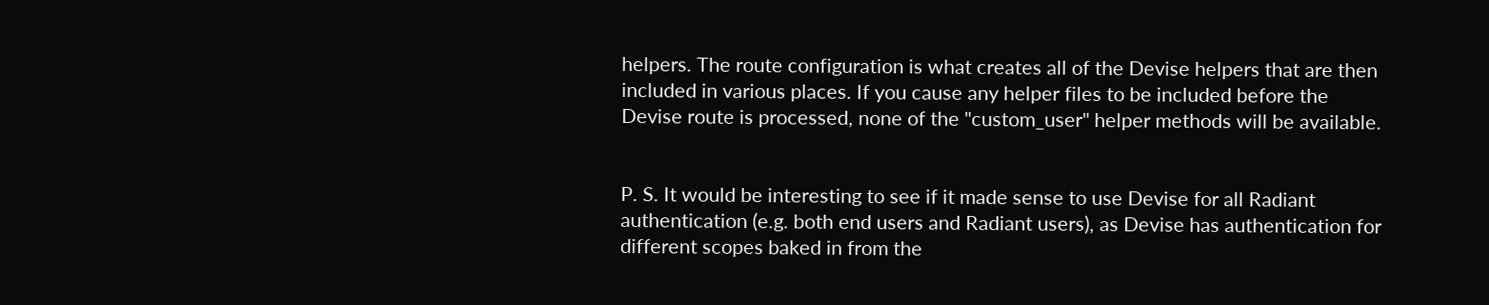helpers. The route configuration is what creates all of the Devise helpers that are then included in various places. If you cause any helper files to be included before the Devise route is processed, none of the "custom_user" helper methods will be available.


P. S. It would be interesting to see if it made sense to use Devise for all Radiant authentication (e.g. both end users and Radiant users), as Devise has authentication for different scopes baked in from the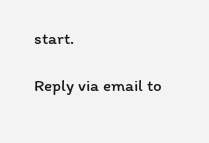start.

Reply via email to